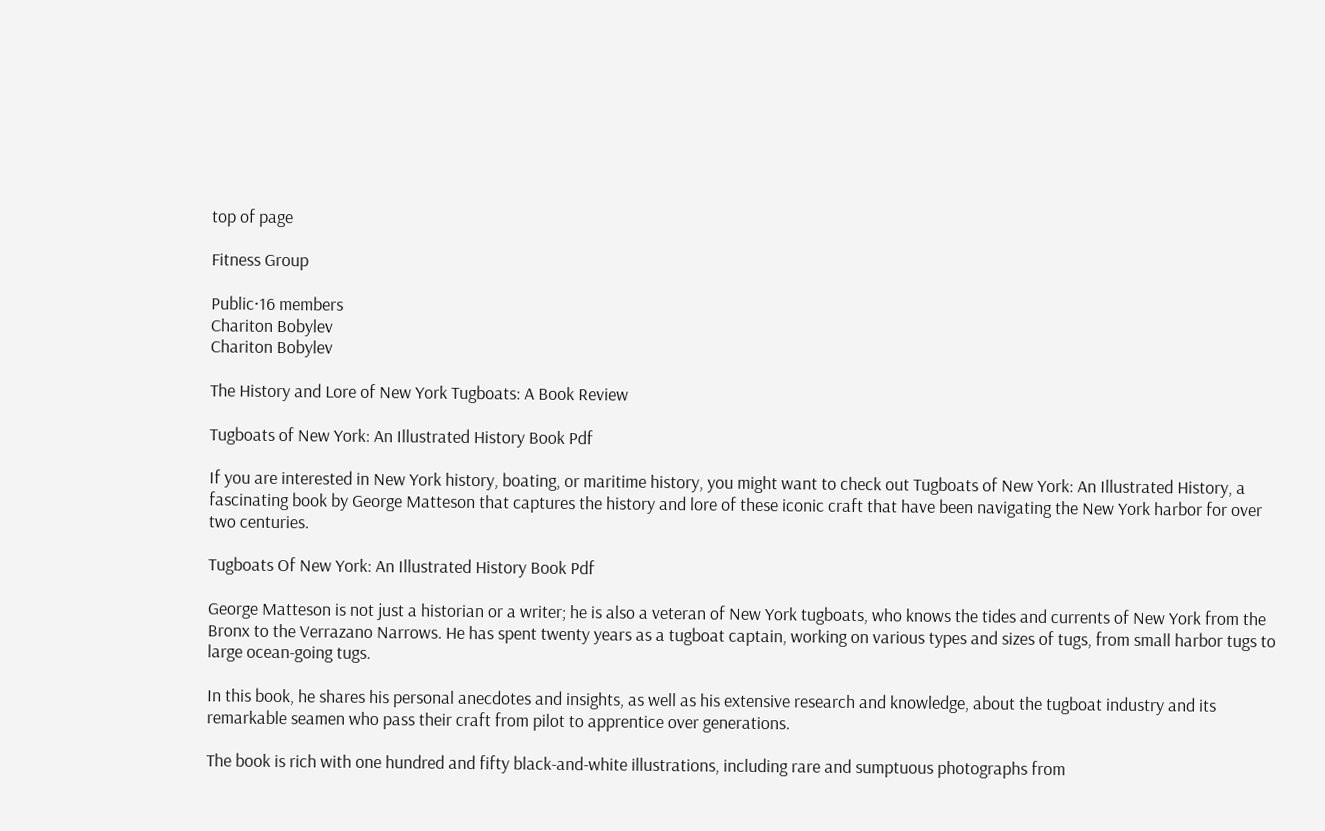top of page

Fitness Group

Public·16 members
Chariton Bobylev
Chariton Bobylev

The History and Lore of New York Tugboats: A Book Review

Tugboats of New York: An Illustrated History Book Pdf

If you are interested in New York history, boating, or maritime history, you might want to check out Tugboats of New York: An Illustrated History, a fascinating book by George Matteson that captures the history and lore of these iconic craft that have been navigating the New York harbor for over two centuries.

Tugboats Of New York: An Illustrated History Book Pdf

George Matteson is not just a historian or a writer; he is also a veteran of New York tugboats, who knows the tides and currents of New York from the Bronx to the Verrazano Narrows. He has spent twenty years as a tugboat captain, working on various types and sizes of tugs, from small harbor tugs to large ocean-going tugs.

In this book, he shares his personal anecdotes and insights, as well as his extensive research and knowledge, about the tugboat industry and its remarkable seamen who pass their craft from pilot to apprentice over generations.

The book is rich with one hundred and fifty black-and-white illustrations, including rare and sumptuous photographs from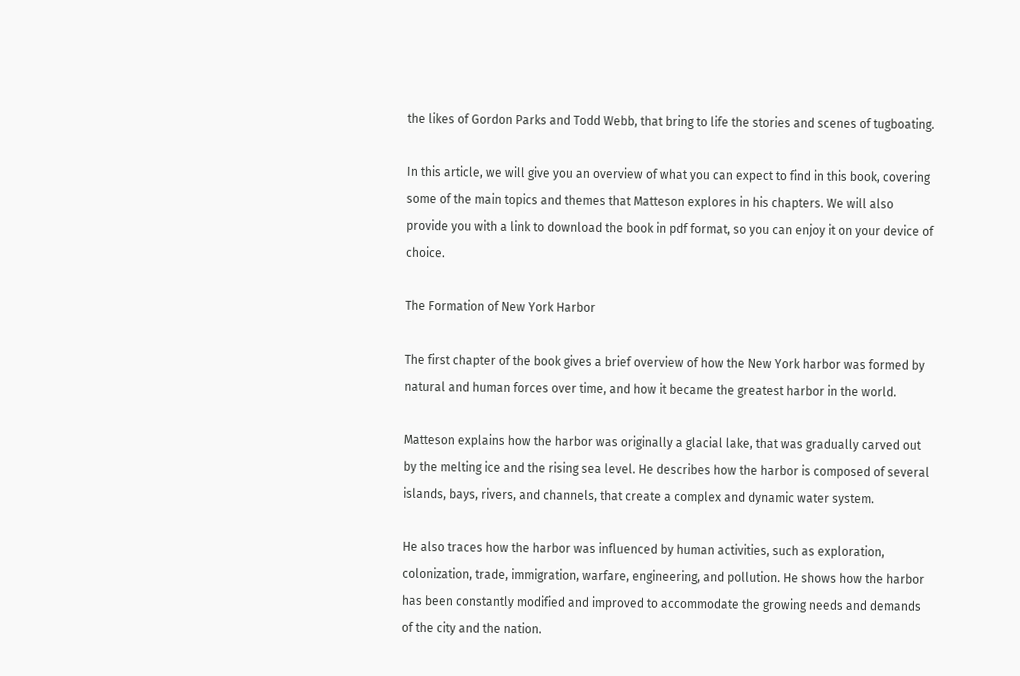the likes of Gordon Parks and Todd Webb, that bring to life the stories and scenes of tugboating.

In this article, we will give you an overview of what you can expect to find in this book, covering some of the main topics and themes that Matteson explores in his chapters. We will also provide you with a link to download the book in pdf format, so you can enjoy it on your device of choice.

The Formation of New York Harbor

The first chapter of the book gives a brief overview of how the New York harbor was formed by natural and human forces over time, and how it became the greatest harbor in the world.

Matteson explains how the harbor was originally a glacial lake, that was gradually carved out by the melting ice and the rising sea level. He describes how the harbor is composed of several islands, bays, rivers, and channels, that create a complex and dynamic water system.

He also traces how the harbor was influenced by human activities, such as exploration, colonization, trade, immigration, warfare, engineering, and pollution. He shows how the harbor has been constantly modified and improved to accommodate the growing needs and demands of the city and the nation.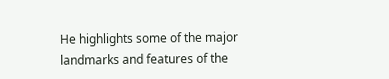He highlights some of the major landmarks and features of the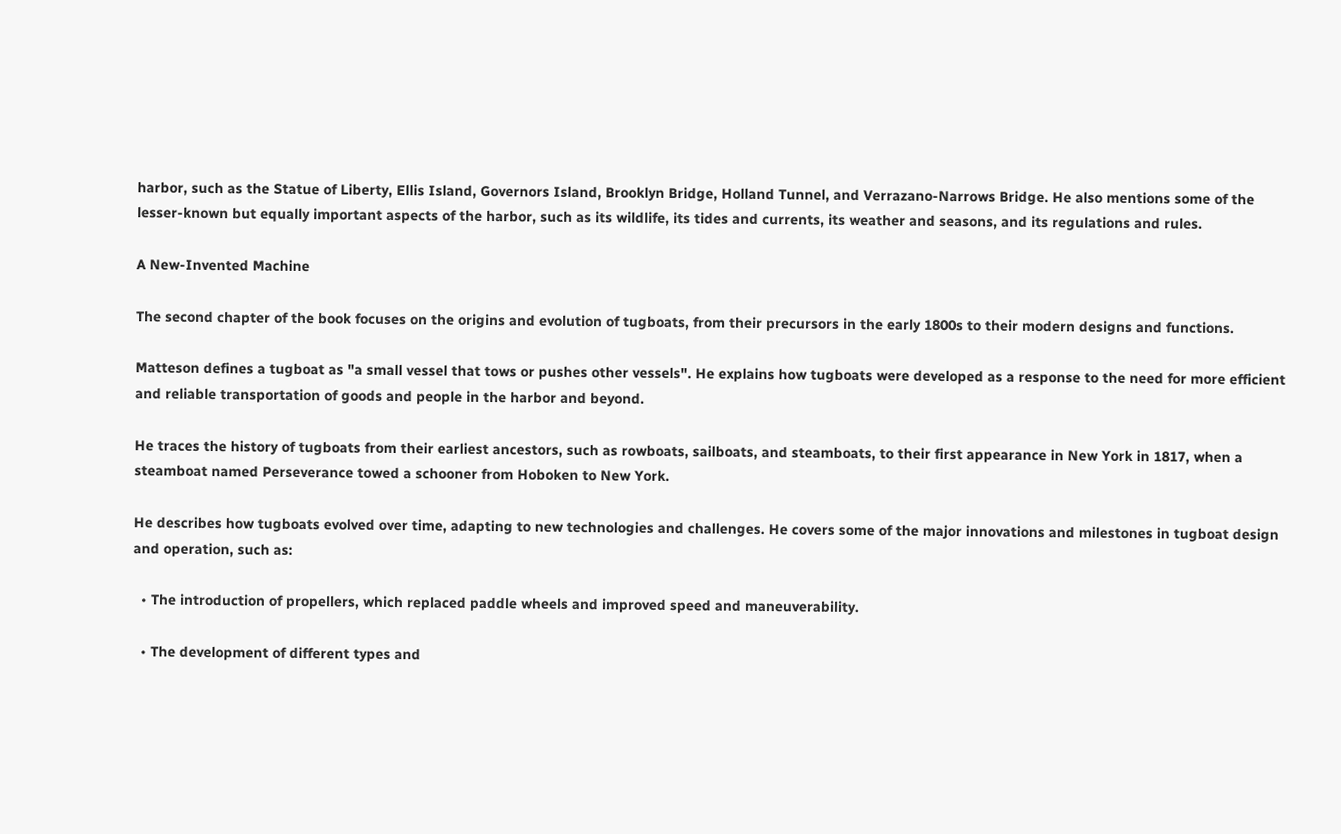harbor, such as the Statue of Liberty, Ellis Island, Governors Island, Brooklyn Bridge, Holland Tunnel, and Verrazano-Narrows Bridge. He also mentions some of the lesser-known but equally important aspects of the harbor, such as its wildlife, its tides and currents, its weather and seasons, and its regulations and rules.

A New-Invented Machine

The second chapter of the book focuses on the origins and evolution of tugboats, from their precursors in the early 1800s to their modern designs and functions.

Matteson defines a tugboat as "a small vessel that tows or pushes other vessels". He explains how tugboats were developed as a response to the need for more efficient and reliable transportation of goods and people in the harbor and beyond.

He traces the history of tugboats from their earliest ancestors, such as rowboats, sailboats, and steamboats, to their first appearance in New York in 1817, when a steamboat named Perseverance towed a schooner from Hoboken to New York.

He describes how tugboats evolved over time, adapting to new technologies and challenges. He covers some of the major innovations and milestones in tugboat design and operation, such as:

  • The introduction of propellers, which replaced paddle wheels and improved speed and maneuverability.

  • The development of different types and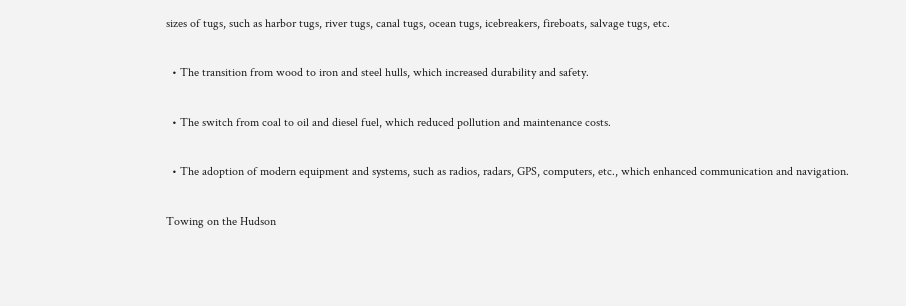sizes of tugs, such as harbor tugs, river tugs, canal tugs, ocean tugs, icebreakers, fireboats, salvage tugs, etc.

  • The transition from wood to iron and steel hulls, which increased durability and safety.

  • The switch from coal to oil and diesel fuel, which reduced pollution and maintenance costs.

  • The adoption of modern equipment and systems, such as radios, radars, GPS, computers, etc., which enhanced communication and navigation.

Towing on the Hudson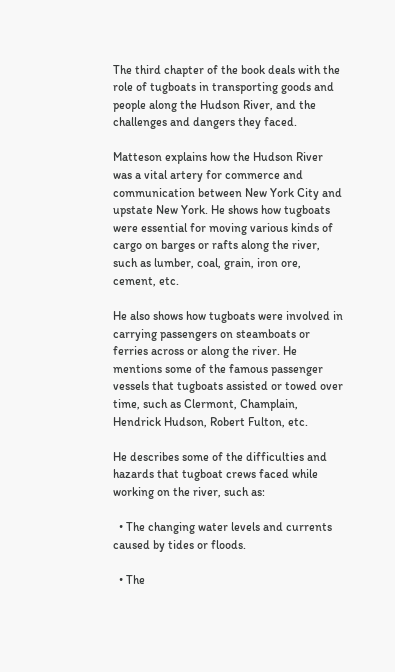The third chapter of the book deals with the role of tugboats in transporting goods and people along the Hudson River, and the challenges and dangers they faced.

Matteson explains how the Hudson River was a vital artery for commerce and communication between New York City and upstate New York. He shows how tugboats were essential for moving various kinds of cargo on barges or rafts along the river, such as lumber, coal, grain, iron ore, cement, etc.

He also shows how tugboats were involved in carrying passengers on steamboats or ferries across or along the river. He mentions some of the famous passenger vessels that tugboats assisted or towed over time, such as Clermont, Champlain, Hendrick Hudson, Robert Fulton, etc.

He describes some of the difficulties and hazards that tugboat crews faced while working on the river, such as:

  • The changing water levels and currents caused by tides or floods.

  • The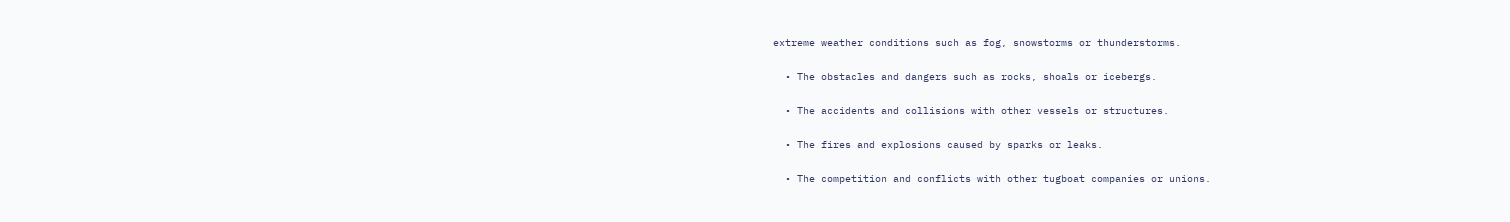extreme weather conditions such as fog, snowstorms or thunderstorms.

  • The obstacles and dangers such as rocks, shoals or icebergs.

  • The accidents and collisions with other vessels or structures.

  • The fires and explosions caused by sparks or leaks.

  • The competition and conflicts with other tugboat companies or unions.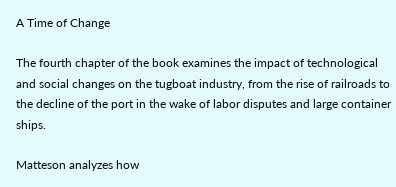A Time of Change

The fourth chapter of the book examines the impact of technological and social changes on the tugboat industry, from the rise of railroads to the decline of the port in the wake of labor disputes and large container ships.

Matteson analyzes how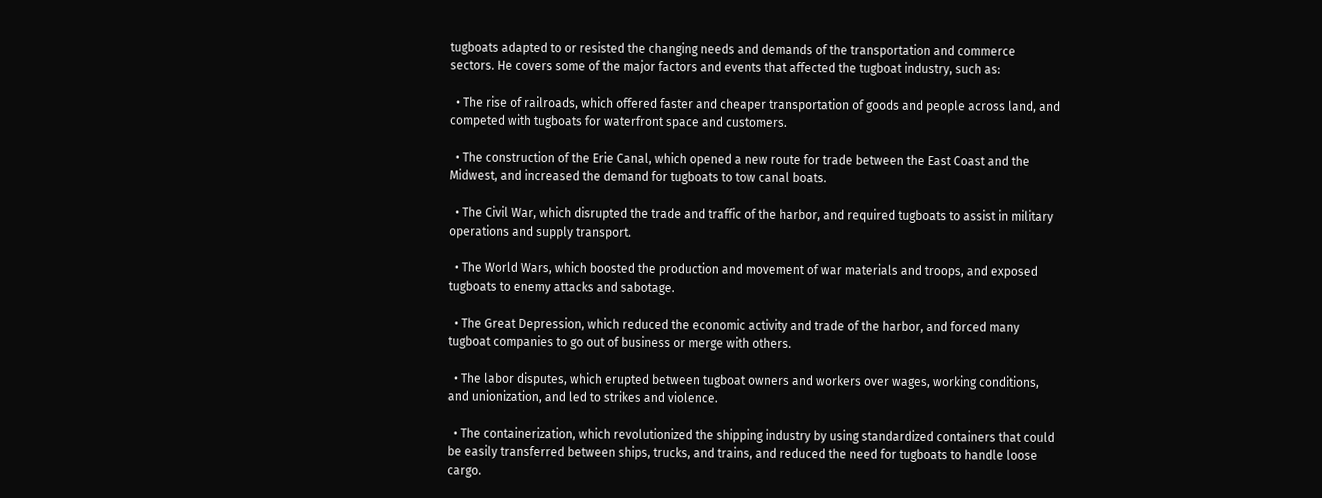tugboats adapted to or resisted the changing needs and demands of the transportation and commerce sectors. He covers some of the major factors and events that affected the tugboat industry, such as:

  • The rise of railroads, which offered faster and cheaper transportation of goods and people across land, and competed with tugboats for waterfront space and customers.

  • The construction of the Erie Canal, which opened a new route for trade between the East Coast and the Midwest, and increased the demand for tugboats to tow canal boats.

  • The Civil War, which disrupted the trade and traffic of the harbor, and required tugboats to assist in military operations and supply transport.

  • The World Wars, which boosted the production and movement of war materials and troops, and exposed tugboats to enemy attacks and sabotage.

  • The Great Depression, which reduced the economic activity and trade of the harbor, and forced many tugboat companies to go out of business or merge with others.

  • The labor disputes, which erupted between tugboat owners and workers over wages, working conditions, and unionization, and led to strikes and violence.

  • The containerization, which revolutionized the shipping industry by using standardized containers that could be easily transferred between ships, trucks, and trains, and reduced the need for tugboats to handle loose cargo.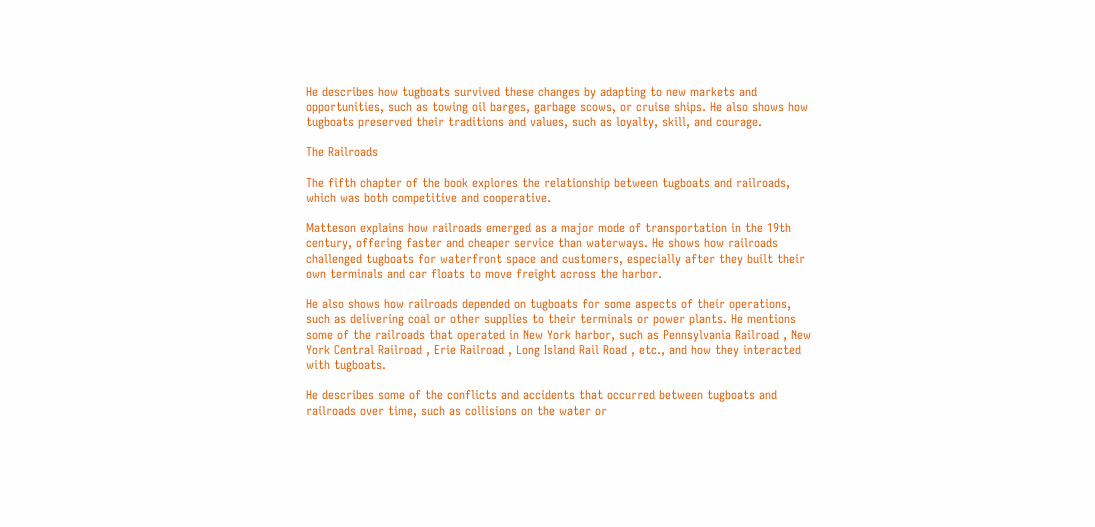He describes how tugboats survived these changes by adapting to new markets and opportunities, such as towing oil barges, garbage scows, or cruise ships. He also shows how tugboats preserved their traditions and values, such as loyalty, skill, and courage.

The Railroads

The fifth chapter of the book explores the relationship between tugboats and railroads, which was both competitive and cooperative.

Matteson explains how railroads emerged as a major mode of transportation in the 19th century, offering faster and cheaper service than waterways. He shows how railroads challenged tugboats for waterfront space and customers, especially after they built their own terminals and car floats to move freight across the harbor.

He also shows how railroads depended on tugboats for some aspects of their operations, such as delivering coal or other supplies to their terminals or power plants. He mentions some of the railroads that operated in New York harbor, such as Pennsylvania Railroad , New York Central Railroad , Erie Railroad , Long Island Rail Road , etc., and how they interacted with tugboats.

He describes some of the conflicts and accidents that occurred between tugboats and railroads over time, such as collisions on the water or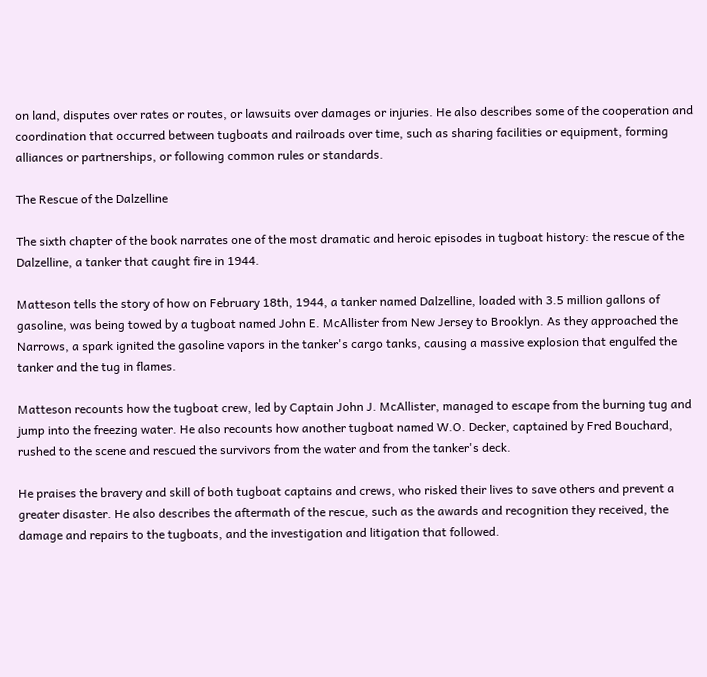on land, disputes over rates or routes, or lawsuits over damages or injuries. He also describes some of the cooperation and coordination that occurred between tugboats and railroads over time, such as sharing facilities or equipment, forming alliances or partnerships, or following common rules or standards.

The Rescue of the Dalzelline

The sixth chapter of the book narrates one of the most dramatic and heroic episodes in tugboat history: the rescue of the Dalzelline, a tanker that caught fire in 1944.

Matteson tells the story of how on February 18th, 1944, a tanker named Dalzelline, loaded with 3.5 million gallons of gasoline, was being towed by a tugboat named John E. McAllister from New Jersey to Brooklyn. As they approached the Narrows, a spark ignited the gasoline vapors in the tanker's cargo tanks, causing a massive explosion that engulfed the tanker and the tug in flames.

Matteson recounts how the tugboat crew, led by Captain John J. McAllister, managed to escape from the burning tug and jump into the freezing water. He also recounts how another tugboat named W.O. Decker, captained by Fred Bouchard, rushed to the scene and rescued the survivors from the water and from the tanker's deck.

He praises the bravery and skill of both tugboat captains and crews, who risked their lives to save others and prevent a greater disaster. He also describes the aftermath of the rescue, such as the awards and recognition they received, the damage and repairs to the tugboats, and the investigation and litigation that followed.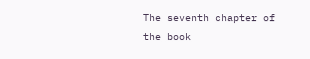The seventh chapter of the book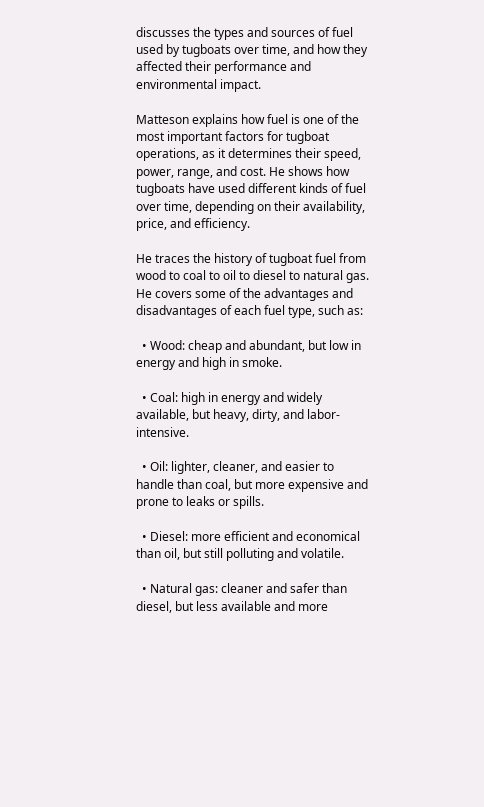discusses the types and sources of fuel used by tugboats over time, and how they affected their performance and environmental impact.

Matteson explains how fuel is one of the most important factors for tugboat operations, as it determines their speed, power, range, and cost. He shows how tugboats have used different kinds of fuel over time, depending on their availability, price, and efficiency.

He traces the history of tugboat fuel from wood to coal to oil to diesel to natural gas. He covers some of the advantages and disadvantages of each fuel type, such as:

  • Wood: cheap and abundant, but low in energy and high in smoke.

  • Coal: high in energy and widely available, but heavy, dirty, and labor-intensive.

  • Oil: lighter, cleaner, and easier to handle than coal, but more expensive and prone to leaks or spills.

  • Diesel: more efficient and economical than oil, but still polluting and volatile.

  • Natural gas: cleaner and safer than diesel, but less available and more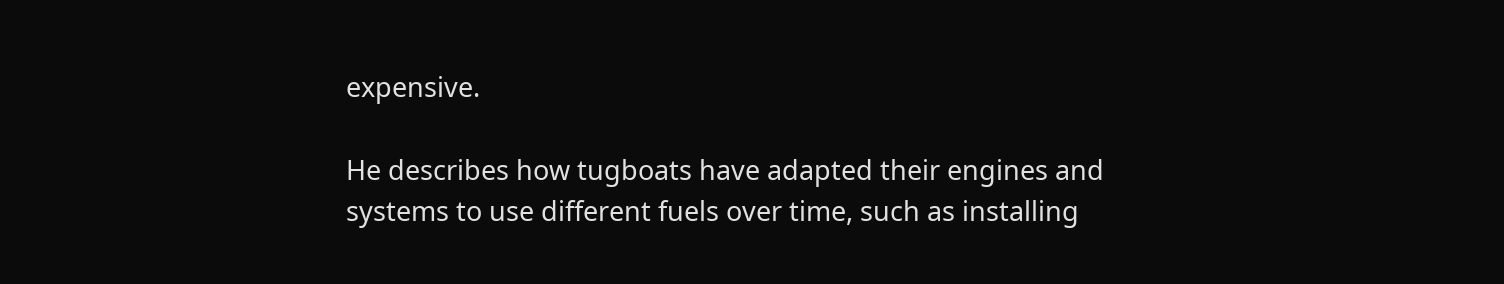expensive.

He describes how tugboats have adapted their engines and systems to use different fuels over time, such as installing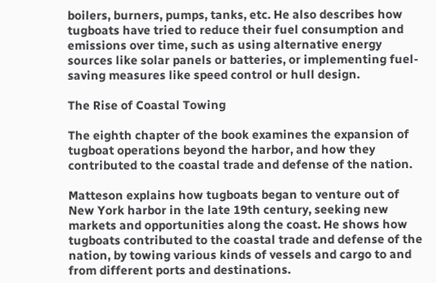boilers, burners, pumps, tanks, etc. He also describes how tugboats have tried to reduce their fuel consumption and emissions over time, such as using alternative energy sources like solar panels or batteries, or implementing fuel-saving measures like speed control or hull design.

The Rise of Coastal Towing

The eighth chapter of the book examines the expansion of tugboat operations beyond the harbor, and how they contributed to the coastal trade and defense of the nation.

Matteson explains how tugboats began to venture out of New York harbor in the late 19th century, seeking new markets and opportunities along the coast. He shows how tugboats contributed to the coastal trade and defense of the nation, by towing various kinds of vessels and cargo to and from different ports and destinations.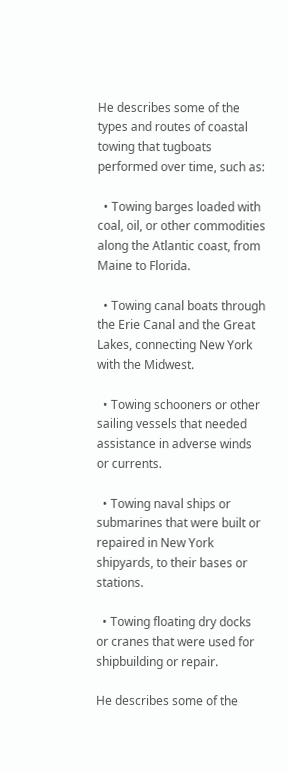He describes some of the types and routes of coastal towing that tugboats performed over time, such as:

  • Towing barges loaded with coal, oil, or other commodities along the Atlantic coast, from Maine to Florida.

  • Towing canal boats through the Erie Canal and the Great Lakes, connecting New York with the Midwest.

  • Towing schooners or other sailing vessels that needed assistance in adverse winds or currents.

  • Towing naval ships or submarines that were built or repaired in New York shipyards, to their bases or stations.

  • Towing floating dry docks or cranes that were used for shipbuilding or repair.

He describes some of the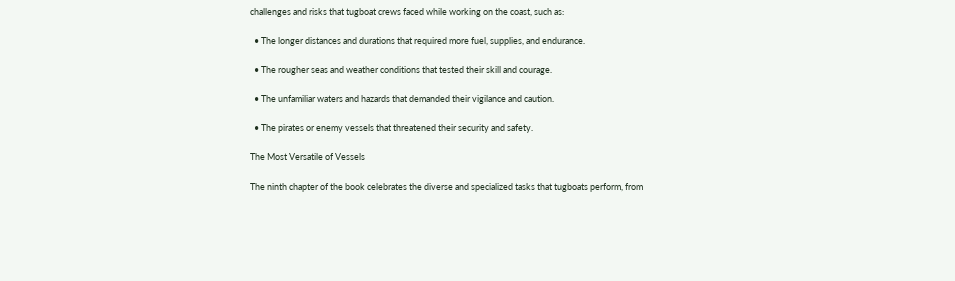challenges and risks that tugboat crews faced while working on the coast, such as:

  • The longer distances and durations that required more fuel, supplies, and endurance.

  • The rougher seas and weather conditions that tested their skill and courage.

  • The unfamiliar waters and hazards that demanded their vigilance and caution.

  • The pirates or enemy vessels that threatened their security and safety.

The Most Versatile of Vessels

The ninth chapter of the book celebrates the diverse and specialized tasks that tugboats perform, from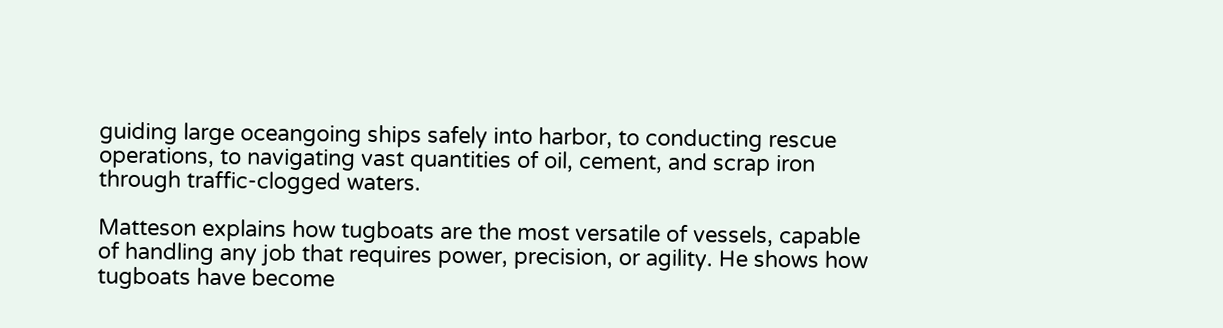guiding large oceangoing ships safely into harbor, to conducting rescue operations, to navigating vast quantities of oil, cement, and scrap iron through traffic-clogged waters.

Matteson explains how tugboats are the most versatile of vessels, capable of handling any job that requires power, precision, or agility. He shows how tugboats have become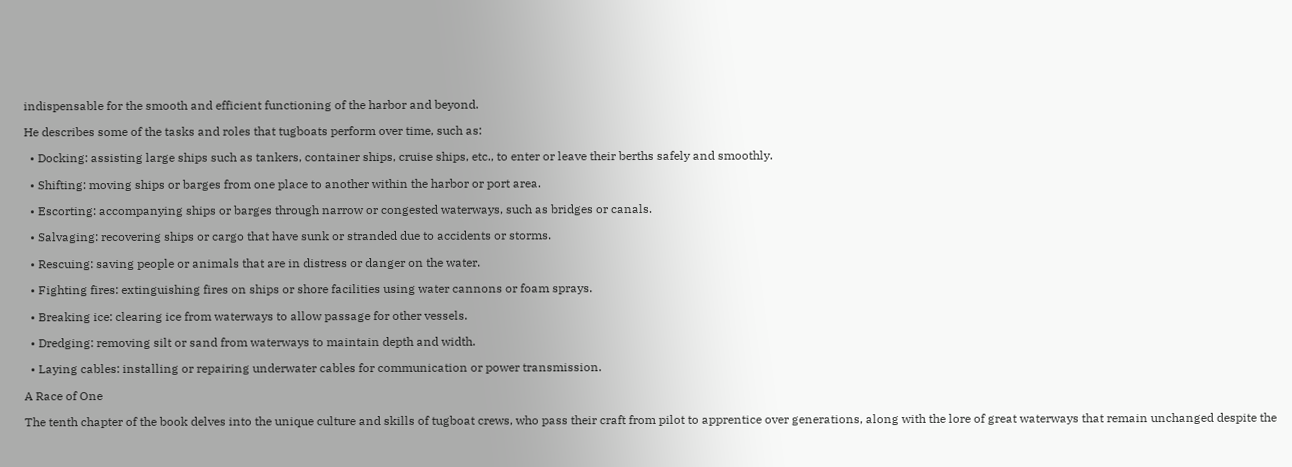indispensable for the smooth and efficient functioning of the harbor and beyond.

He describes some of the tasks and roles that tugboats perform over time, such as:

  • Docking: assisting large ships such as tankers, container ships, cruise ships, etc., to enter or leave their berths safely and smoothly.

  • Shifting: moving ships or barges from one place to another within the harbor or port area.

  • Escorting: accompanying ships or barges through narrow or congested waterways, such as bridges or canals.

  • Salvaging: recovering ships or cargo that have sunk or stranded due to accidents or storms.

  • Rescuing: saving people or animals that are in distress or danger on the water.

  • Fighting fires: extinguishing fires on ships or shore facilities using water cannons or foam sprays.

  • Breaking ice: clearing ice from waterways to allow passage for other vessels.

  • Dredging: removing silt or sand from waterways to maintain depth and width.

  • Laying cables: installing or repairing underwater cables for communication or power transmission.

A Race of One

The tenth chapter of the book delves into the unique culture and skills of tugboat crews, who pass their craft from pilot to apprentice over generations, along with the lore of great waterways that remain unchanged despite the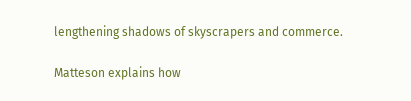lengthening shadows of skyscrapers and commerce.

Matteson explains how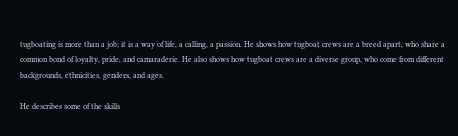tugboating is more than a job; it is a way of life, a calling, a passion. He shows how tugboat crews are a breed apart, who share a common bond of loyalty, pride, and camaraderie. He also shows how tugboat crews are a diverse group, who come from different backgrounds, ethnicities, genders, and ages.

He describes some of the skills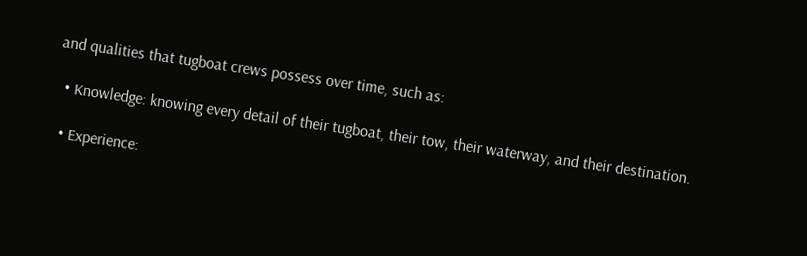and qualities that tugboat crews possess over time, such as:

  • Knowledge: knowing every detail of their tugboat, their tow, their waterway, and their destination.

  • Experience: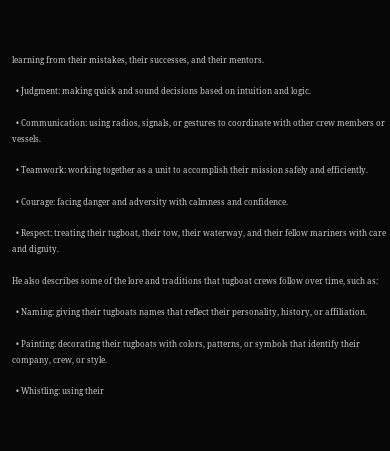learning from their mistakes, their successes, and their mentors.

  • Judgment: making quick and sound decisions based on intuition and logic.

  • Communication: using radios, signals, or gestures to coordinate with other crew members or vessels.

  • Teamwork: working together as a unit to accomplish their mission safely and efficiently.

  • Courage: facing danger and adversity with calmness and confidence.

  • Respect: treating their tugboat, their tow, their waterway, and their fellow mariners with care and dignity.

He also describes some of the lore and traditions that tugboat crews follow over time, such as:

  • Naming: giving their tugboats names that reflect their personality, history, or affiliation.

  • Painting: decorating their tugboats with colors, patterns, or symbols that identify their company, crew, or style.

  • Whistling: using their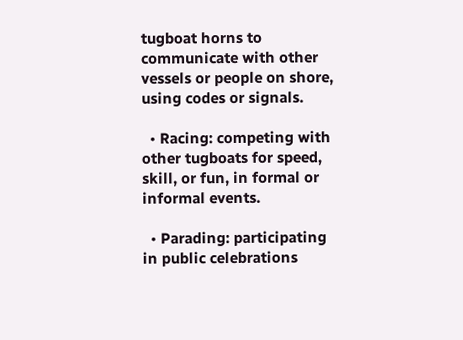tugboat horns to communicate with other vessels or people on shore, using codes or signals.

  • Racing: competing with other tugboats for speed, skill, or fun, in formal or informal events.

  • Parading: participating in public celebrations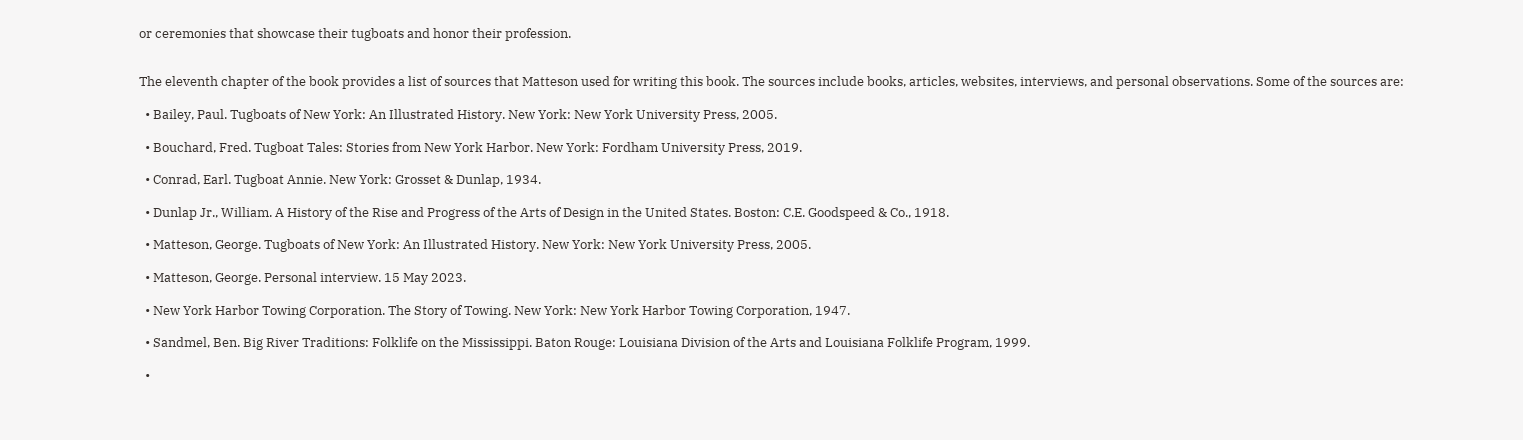or ceremonies that showcase their tugboats and honor their profession.


The eleventh chapter of the book provides a list of sources that Matteson used for writing this book. The sources include books, articles, websites, interviews, and personal observations. Some of the sources are:

  • Bailey, Paul. Tugboats of New York: An Illustrated History. New York: New York University Press, 2005.

  • Bouchard, Fred. Tugboat Tales: Stories from New York Harbor. New York: Fordham University Press, 2019.

  • Conrad, Earl. Tugboat Annie. New York: Grosset & Dunlap, 1934.

  • Dunlap Jr., William. A History of the Rise and Progress of the Arts of Design in the United States. Boston: C.E. Goodspeed & Co., 1918.

  • Matteson, George. Tugboats of New York: An Illustrated History. New York: New York University Press, 2005.

  • Matteson, George. Personal interview. 15 May 2023.

  • New York Harbor Towing Corporation. The Story of Towing. New York: New York Harbor Towing Corporation, 1947.

  • Sandmel, Ben. Big River Traditions: Folklife on the Mississippi. Baton Rouge: Louisiana Division of the Arts and Louisiana Folklife Program, 1999.

  •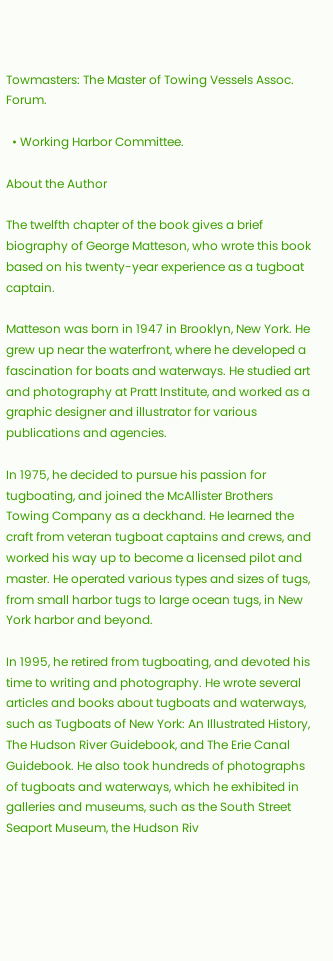Towmasters: The Master of Towing Vessels Assoc. Forum.

  • Working Harbor Committee.

About the Author

The twelfth chapter of the book gives a brief biography of George Matteson, who wrote this book based on his twenty-year experience as a tugboat captain.

Matteson was born in 1947 in Brooklyn, New York. He grew up near the waterfront, where he developed a fascination for boats and waterways. He studied art and photography at Pratt Institute, and worked as a graphic designer and illustrator for various publications and agencies.

In 1975, he decided to pursue his passion for tugboating, and joined the McAllister Brothers Towing Company as a deckhand. He learned the craft from veteran tugboat captains and crews, and worked his way up to become a licensed pilot and master. He operated various types and sizes of tugs, from small harbor tugs to large ocean tugs, in New York harbor and beyond.

In 1995, he retired from tugboating, and devoted his time to writing and photography. He wrote several articles and books about tugboats and waterways, such as Tugboats of New York: An Illustrated History, The Hudson River Guidebook, and The Erie Canal Guidebook. He also took hundreds of photographs of tugboats and waterways, which he exhibited in galleries and museums, such as the South Street Seaport Museum, the Hudson Riv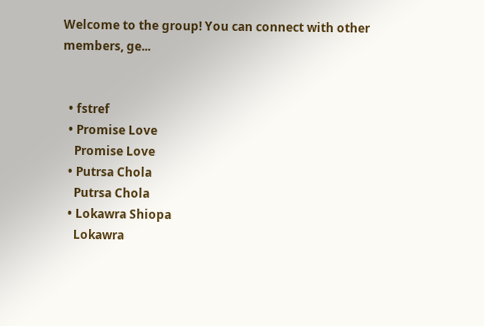Welcome to the group! You can connect with other members, ge...


  • fstref
  • Promise Love
    Promise Love
  • Putrsa Chola
    Putrsa Chola
  • Lokawra Shiopa
    Lokawra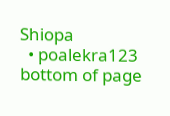Shiopa
  • poalekra123
bottom of page